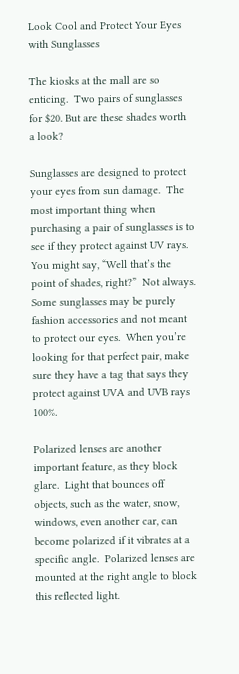Look Cool and Protect Your Eyes with Sunglasses

The kiosks at the mall are so enticing.  Two pairs of sunglasses for $20. But are these shades worth a look?

Sunglasses are designed to protect your eyes from sun damage.  The most important thing when purchasing a pair of sunglasses is to see if they protect against UV rays.  You might say, “Well that’s the point of shades, right?”  Not always.  Some sunglasses may be purely fashion accessories and not meant to protect our eyes.  When you’re looking for that perfect pair, make sure they have a tag that says they protect against UVA and UVB rays 100%.

Polarized lenses are another important feature, as they block glare.  Light that bounces off objects, such as the water, snow, windows, even another car, can become polarized if it vibrates at a specific angle.  Polarized lenses are mounted at the right angle to block this reflected light.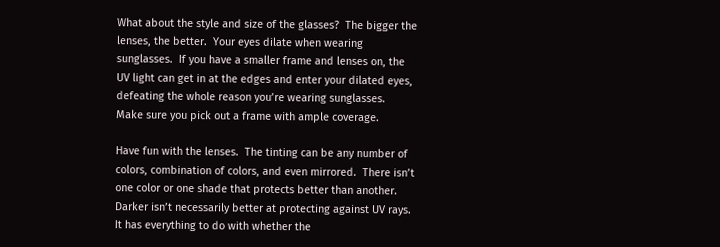What about the style and size of the glasses?  The bigger the lenses, the better.  Your eyes dilate when wearing sunglasses.  If you have a smaller frame and lenses on, the UV light can get in at the edges and enter your dilated eyes, defeating the whole reason you’re wearing sunglasses.  Make sure you pick out a frame with ample coverage.

Have fun with the lenses.  The tinting can be any number of colors, combination of colors, and even mirrored.  There isn’t one color or one shade that protects better than another.  Darker isn’t necessarily better at protecting against UV rays.  It has everything to do with whether the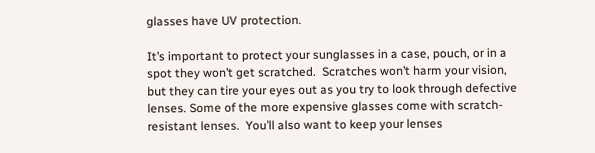glasses have UV protection.

It’s important to protect your sunglasses in a case, pouch, or in a spot they won’t get scratched.  Scratches won’t harm your vision, but they can tire your eyes out as you try to look through defective lenses. Some of the more expensive glasses come with scratch-resistant lenses.  You’ll also want to keep your lenses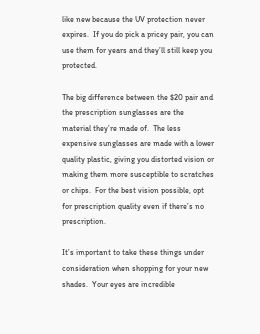like new because the UV protection never expires.  If you do pick a pricey pair, you can use them for years and they’ll still keep you protected.

The big difference between the $20 pair and the prescription sunglasses are the material they’re made of.  The less expensive sunglasses are made with a lower quality plastic, giving you distorted vision or making them more susceptible to scratches or chips.  For the best vision possible, opt for prescription quality even if there’s no prescription.

It’s important to take these things under consideration when shopping for your new shades.  Your eyes are incredible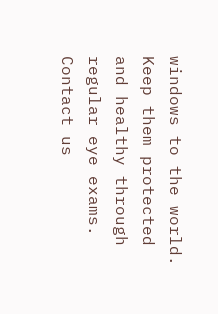windows to the world. Keep them protected and healthy through regular eye exams.  Contact us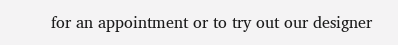for an appointment or to try out our designer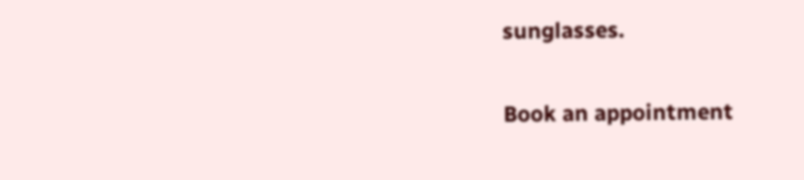sunglasses.

Book an appointment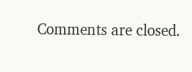Comments are closed.